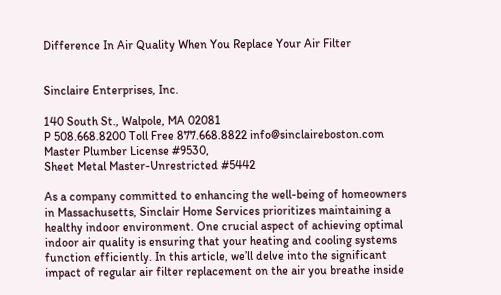Difference In Air Quality When You Replace Your Air Filter


Sinclaire Enterprises, Inc.

140 South St., Walpole, MA 02081
P 508.668.8200 Toll Free 877.668.8822 info@sinclaireboston.com
Master Plumber License #9530,
Sheet Metal Master-Unrestricted #5442

As a company committed to enhancing the well-being of homeowners in Massachusetts, Sinclair Home Services prioritizes maintaining a healthy indoor environment. One crucial aspect of achieving optimal indoor air quality is ensuring that your heating and cooling systems function efficiently. In this article, we’ll delve into the significant impact of regular air filter replacement on the air you breathe inside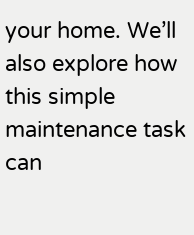your home. We’ll also explore how this simple maintenance task can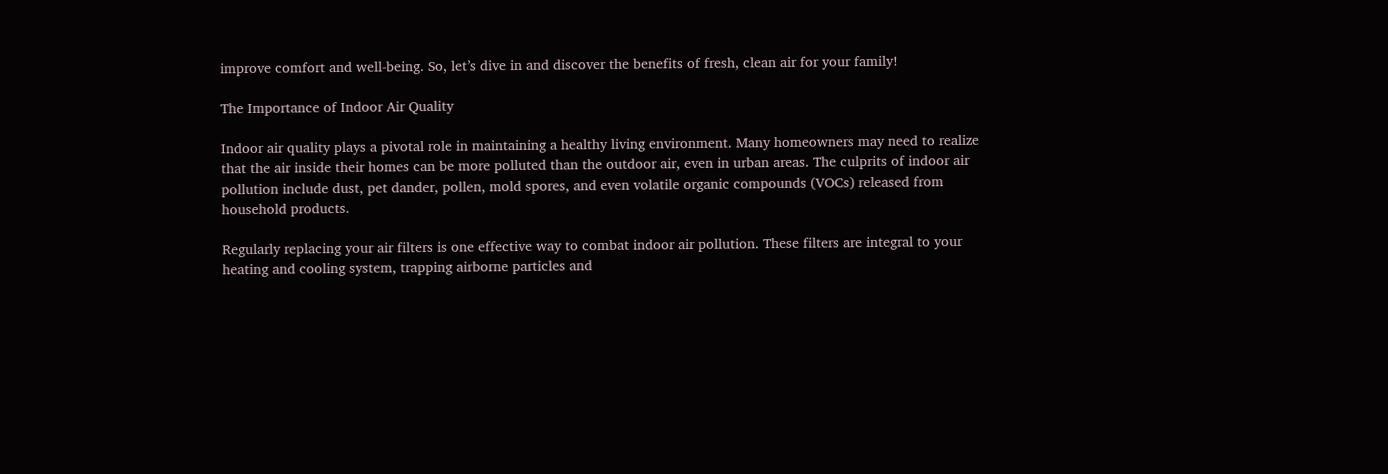improve comfort and well-being. So, let’s dive in and discover the benefits of fresh, clean air for your family!

The Importance of Indoor Air Quality

Indoor air quality plays a pivotal role in maintaining a healthy living environment. Many homeowners may need to realize that the air inside their homes can be more polluted than the outdoor air, even in urban areas. The culprits of indoor air pollution include dust, pet dander, pollen, mold spores, and even volatile organic compounds (VOCs) released from household products.

Regularly replacing your air filters is one effective way to combat indoor air pollution. These filters are integral to your heating and cooling system, trapping airborne particles and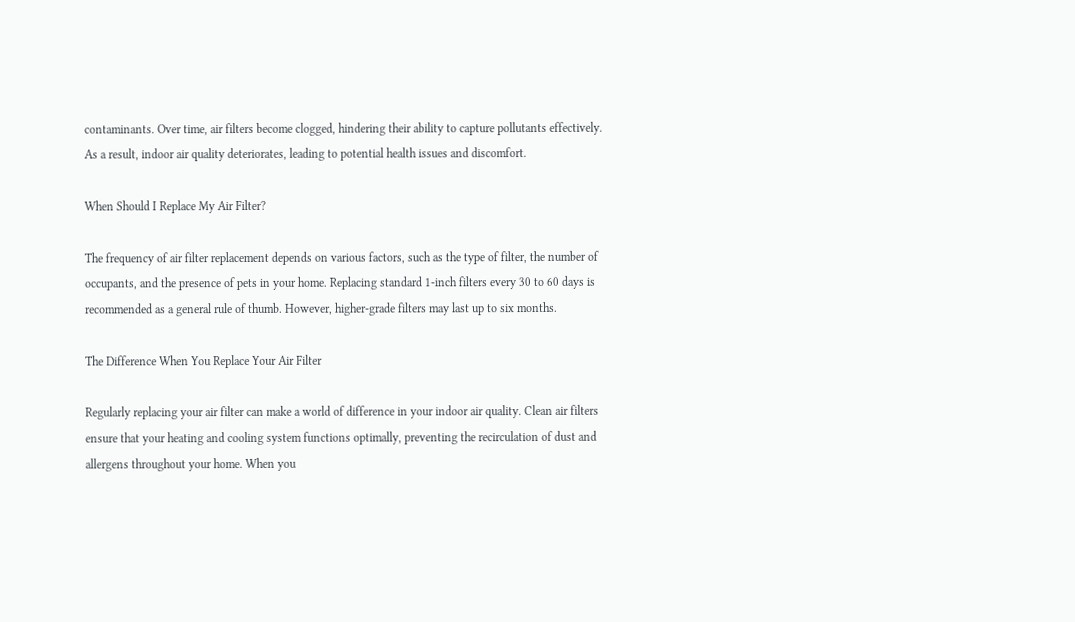contaminants. Over time, air filters become clogged, hindering their ability to capture pollutants effectively. As a result, indoor air quality deteriorates, leading to potential health issues and discomfort.

When Should I Replace My Air Filter?

The frequency of air filter replacement depends on various factors, such as the type of filter, the number of occupants, and the presence of pets in your home. Replacing standard 1-inch filters every 30 to 60 days is recommended as a general rule of thumb. However, higher-grade filters may last up to six months.

The Difference When You Replace Your Air Filter

Regularly replacing your air filter can make a world of difference in your indoor air quality. Clean air filters ensure that your heating and cooling system functions optimally, preventing the recirculation of dust and allergens throughout your home. When you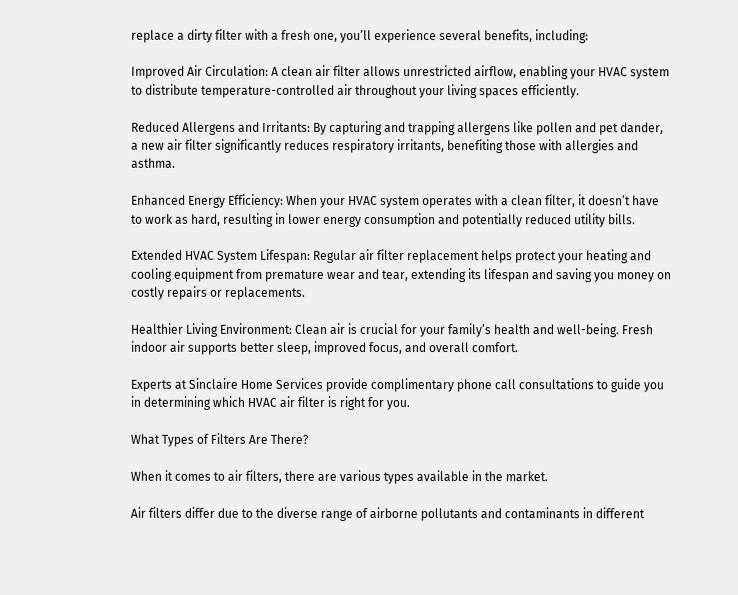replace a dirty filter with a fresh one, you’ll experience several benefits, including:

Improved Air Circulation: A clean air filter allows unrestricted airflow, enabling your HVAC system to distribute temperature-controlled air throughout your living spaces efficiently.

Reduced Allergens and Irritants: By capturing and trapping allergens like pollen and pet dander, a new air filter significantly reduces respiratory irritants, benefiting those with allergies and asthma.

Enhanced Energy Efficiency: When your HVAC system operates with a clean filter, it doesn’t have to work as hard, resulting in lower energy consumption and potentially reduced utility bills.

Extended HVAC System Lifespan: Regular air filter replacement helps protect your heating and cooling equipment from premature wear and tear, extending its lifespan and saving you money on costly repairs or replacements.

Healthier Living Environment: Clean air is crucial for your family’s health and well-being. Fresh indoor air supports better sleep, improved focus, and overall comfort.

Experts at Sinclaire Home Services provide complimentary phone call consultations to guide you in determining which HVAC air filter is right for you.

What Types of Filters Are There?

When it comes to air filters, there are various types available in the market.

Air filters differ due to the diverse range of airborne pollutants and contaminants in different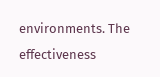environments. The effectiveness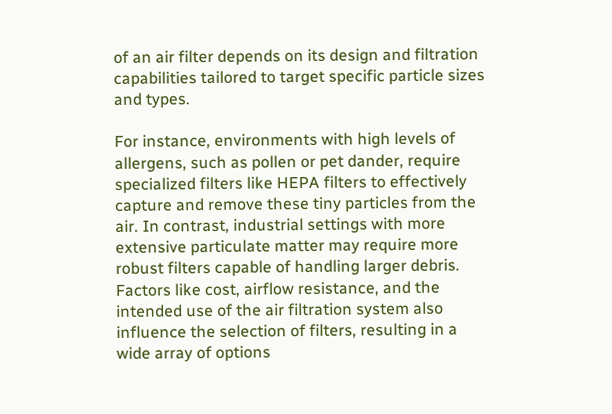of an air filter depends on its design and filtration capabilities tailored to target specific particle sizes and types.

For instance, environments with high levels of allergens, such as pollen or pet dander, require specialized filters like HEPA filters to effectively capture and remove these tiny particles from the air. In contrast, industrial settings with more extensive particulate matter may require more robust filters capable of handling larger debris. Factors like cost, airflow resistance, and the intended use of the air filtration system also influence the selection of filters, resulting in a wide array of options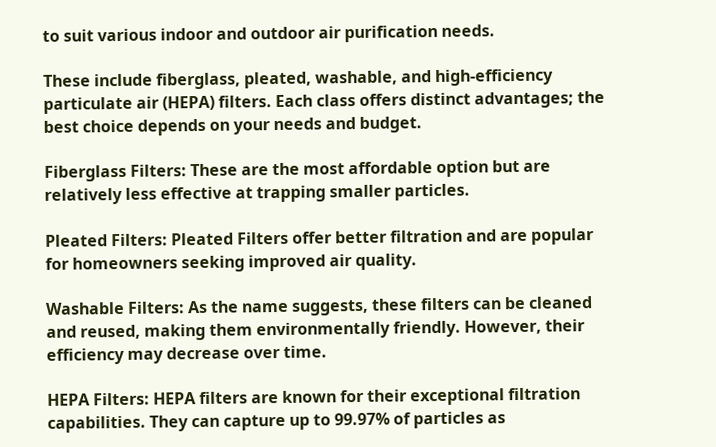to suit various indoor and outdoor air purification needs.

These include fiberglass, pleated, washable, and high-efficiency particulate air (HEPA) filters. Each class offers distinct advantages; the best choice depends on your needs and budget.

Fiberglass Filters: These are the most affordable option but are relatively less effective at trapping smaller particles.

Pleated Filters: Pleated Filters offer better filtration and are popular for homeowners seeking improved air quality.

Washable Filters: As the name suggests, these filters can be cleaned and reused, making them environmentally friendly. However, their efficiency may decrease over time.

HEPA Filters: HEPA filters are known for their exceptional filtration capabilities. They can capture up to 99.97% of particles as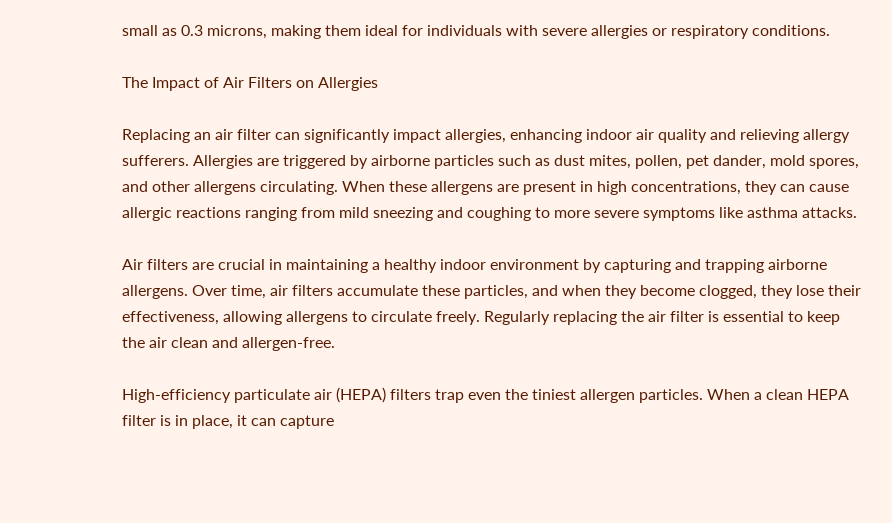small as 0.3 microns, making them ideal for individuals with severe allergies or respiratory conditions.

The Impact of Air Filters on Allergies

Replacing an air filter can significantly impact allergies, enhancing indoor air quality and relieving allergy sufferers. Allergies are triggered by airborne particles such as dust mites, pollen, pet dander, mold spores, and other allergens circulating. When these allergens are present in high concentrations, they can cause allergic reactions ranging from mild sneezing and coughing to more severe symptoms like asthma attacks.

Air filters are crucial in maintaining a healthy indoor environment by capturing and trapping airborne allergens. Over time, air filters accumulate these particles, and when they become clogged, they lose their effectiveness, allowing allergens to circulate freely. Regularly replacing the air filter is essential to keep the air clean and allergen-free.

High-efficiency particulate air (HEPA) filters trap even the tiniest allergen particles. When a clean HEPA filter is in place, it can capture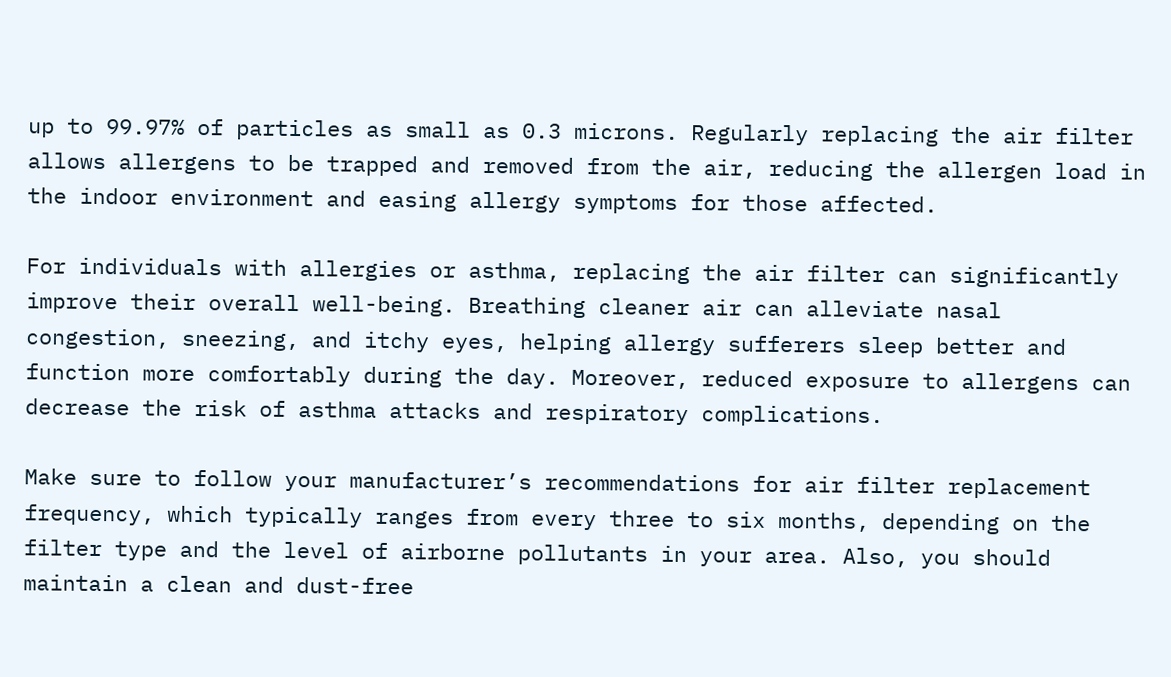up to 99.97% of particles as small as 0.3 microns. Regularly replacing the air filter allows allergens to be trapped and removed from the air, reducing the allergen load in the indoor environment and easing allergy symptoms for those affected.

For individuals with allergies or asthma, replacing the air filter can significantly improve their overall well-being. Breathing cleaner air can alleviate nasal congestion, sneezing, and itchy eyes, helping allergy sufferers sleep better and function more comfortably during the day. Moreover, reduced exposure to allergens can decrease the risk of asthma attacks and respiratory complications.

Make sure to follow your manufacturer’s recommendations for air filter replacement frequency, which typically ranges from every three to six months, depending on the filter type and the level of airborne pollutants in your area. Also, you should maintain a clean and dust-free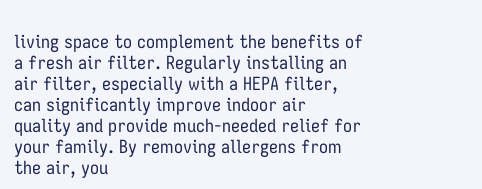living space to complement the benefits of a fresh air filter. Regularly installing an air filter, especially with a HEPA filter, can significantly improve indoor air quality and provide much-needed relief for your family. By removing allergens from the air, you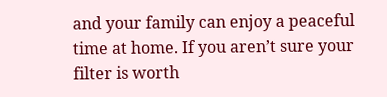and your family can enjoy a peaceful time at home. If you aren’t sure your filter is worth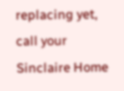replacing yet, call your Sinclaire Home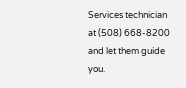Services technician at (508) 668-8200 and let them guide you.